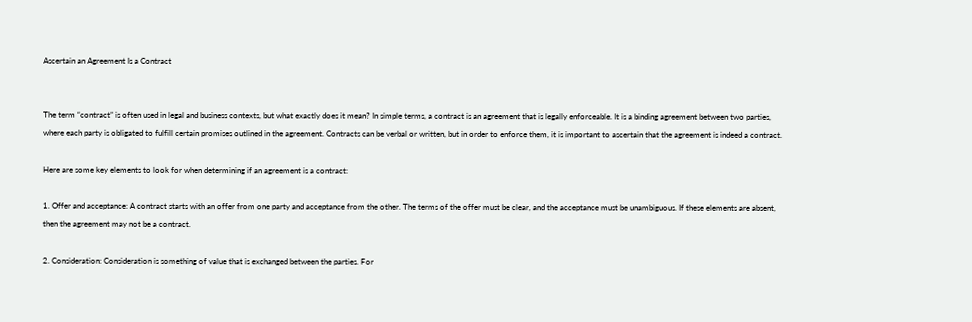Ascertain an Agreement Is a Contract


The term “contract” is often used in legal and business contexts, but what exactly does it mean? In simple terms, a contract is an agreement that is legally enforceable. It is a binding agreement between two parties, where each party is obligated to fulfill certain promises outlined in the agreement. Contracts can be verbal or written, but in order to enforce them, it is important to ascertain that the agreement is indeed a contract.

Here are some key elements to look for when determining if an agreement is a contract:

1. Offer and acceptance: A contract starts with an offer from one party and acceptance from the other. The terms of the offer must be clear, and the acceptance must be unambiguous. If these elements are absent, then the agreement may not be a contract.

2. Consideration: Consideration is something of value that is exchanged between the parties. For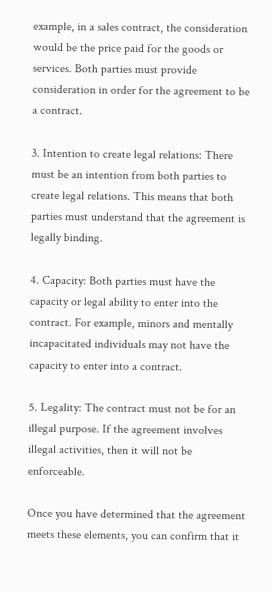example, in a sales contract, the consideration would be the price paid for the goods or services. Both parties must provide consideration in order for the agreement to be a contract.

3. Intention to create legal relations: There must be an intention from both parties to create legal relations. This means that both parties must understand that the agreement is legally binding.

4. Capacity: Both parties must have the capacity or legal ability to enter into the contract. For example, minors and mentally incapacitated individuals may not have the capacity to enter into a contract.

5. Legality: The contract must not be for an illegal purpose. If the agreement involves illegal activities, then it will not be enforceable.

Once you have determined that the agreement meets these elements, you can confirm that it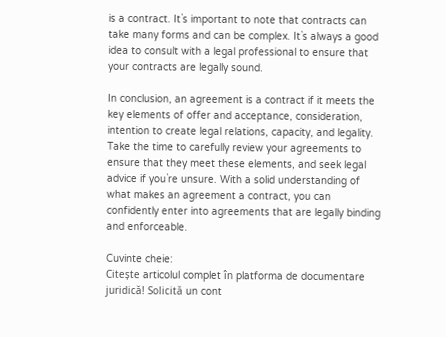is a contract. It`s important to note that contracts can take many forms and can be complex. It`s always a good idea to consult with a legal professional to ensure that your contracts are legally sound.

In conclusion, an agreement is a contract if it meets the key elements of offer and acceptance, consideration, intention to create legal relations, capacity, and legality. Take the time to carefully review your agreements to ensure that they meet these elements, and seek legal advice if you`re unsure. With a solid understanding of what makes an agreement a contract, you can confidently enter into agreements that are legally binding and enforceable.

Cuvinte cheie:
Citește articolul complet în platforma de documentare juridică! Solicită un cont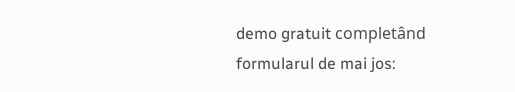demo gratuit completând formularul de mai jos: